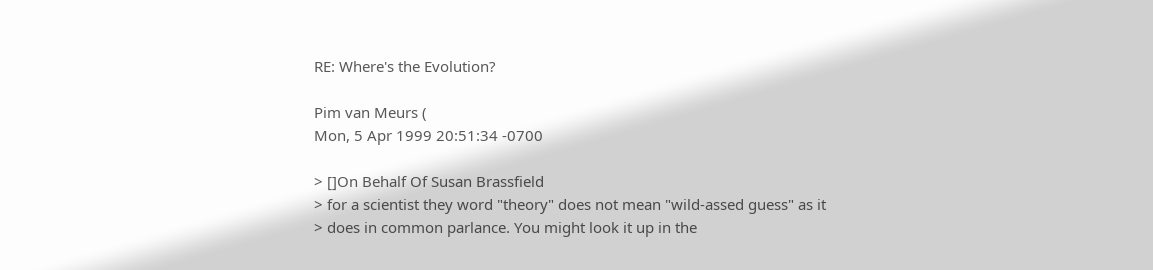RE: Where's the Evolution?

Pim van Meurs (
Mon, 5 Apr 1999 20:51:34 -0700

> []On Behalf Of Susan Brassfield
> for a scientist they word "theory" does not mean "wild-assed guess" as it
> does in common parlance. You might look it up in the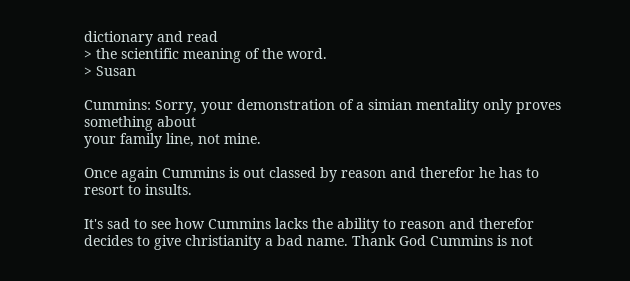dictionary and read
> the scientific meaning of the word.
> Susan

Cummins: Sorry, your demonstration of a simian mentality only proves something about
your family line, not mine.

Once again Cummins is out classed by reason and therefor he has to resort to insults.

It's sad to see how Cummins lacks the ability to reason and therefor decides to give christianity a bad name. Thank God Cummins is not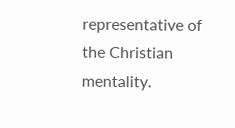representative of the Christian mentality.